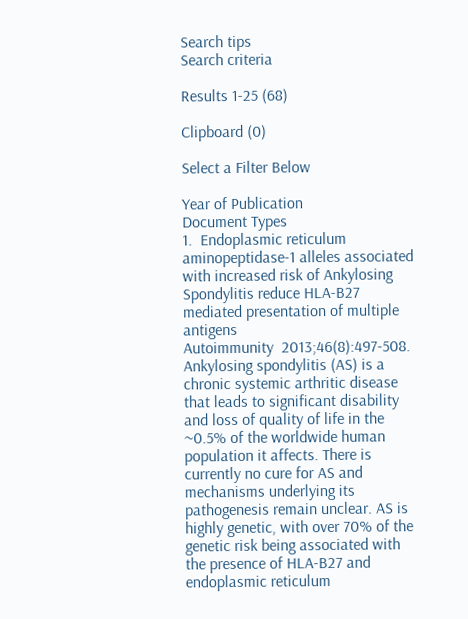Search tips
Search criteria

Results 1-25 (68)

Clipboard (0)

Select a Filter Below

Year of Publication
Document Types
1.  Endoplasmic reticulum aminopeptidase-1 alleles associated with increased risk of Ankylosing Spondylitis reduce HLA-B27 mediated presentation of multiple antigens
Autoimmunity  2013;46(8):497-508.
Ankylosing spondylitis (AS) is a chronic systemic arthritic disease that leads to significant disability and loss of quality of life in the ~0.5% of the worldwide human population it affects. There is currently no cure for AS and mechanisms underlying its pathogenesis remain unclear. AS is highly genetic, with over 70% of the genetic risk being associated with the presence of HLA-B27 and endoplasmic reticulum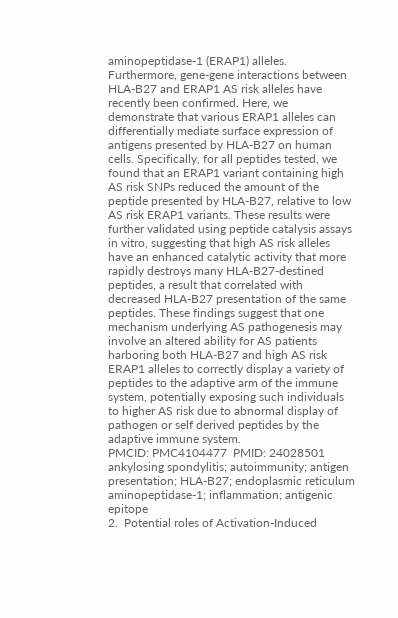aminopeptidase-1 (ERAP1) alleles. Furthermore, gene-gene interactions between HLA-B27 and ERAP1 AS risk alleles have recently been confirmed. Here, we demonstrate that various ERAP1 alleles can differentially mediate surface expression of antigens presented by HLA-B27 on human cells. Specifically, for all peptides tested, we found that an ERAP1 variant containing high AS risk SNPs reduced the amount of the peptide presented by HLA-B27, relative to low AS risk ERAP1 variants. These results were further validated using peptide catalysis assays in vitro, suggesting that high AS risk alleles have an enhanced catalytic activity that more rapidly destroys many HLA-B27-destined peptides, a result that correlated with decreased HLA-B27 presentation of the same peptides. These findings suggest that one mechanism underlying AS pathogenesis may involve an altered ability for AS patients harboring both HLA-B27 and high AS risk ERAP1 alleles to correctly display a variety of peptides to the adaptive arm of the immune system, potentially exposing such individuals to higher AS risk due to abnormal display of pathogen or self derived peptides by the adaptive immune system.
PMCID: PMC4104477  PMID: 24028501
ankylosing spondylitis; autoimmunity; antigen presentation; HLA-B27; endoplasmic reticulum aminopeptidase-1; inflammation; antigenic epitope
2.  Potential roles of Activation-Induced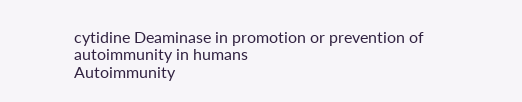cytidine Deaminase in promotion or prevention of autoimmunity in humans
Autoimmunity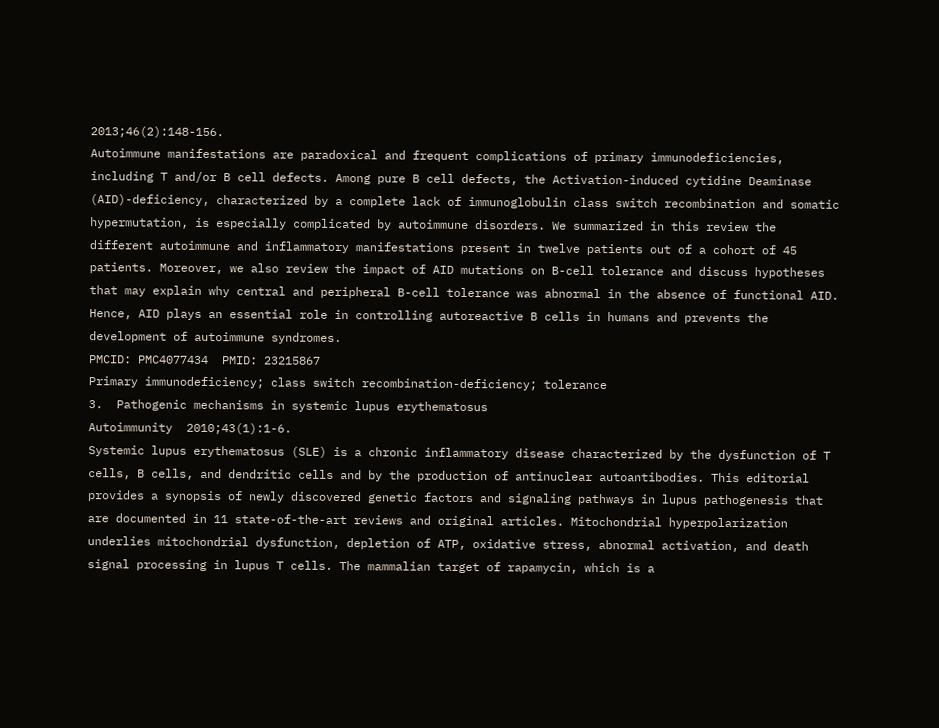2013;46(2):148-156.
Autoimmune manifestations are paradoxical and frequent complications of primary immunodeficiencies, including T and/or B cell defects. Among pure B cell defects, the Activation-induced cytidine Deaminase (AID)-deficiency, characterized by a complete lack of immunoglobulin class switch recombination and somatic hypermutation, is especially complicated by autoimmune disorders. We summarized in this review the different autoimmune and inflammatory manifestations present in twelve patients out of a cohort of 45 patients. Moreover, we also review the impact of AID mutations on B-cell tolerance and discuss hypotheses that may explain why central and peripheral B-cell tolerance was abnormal in the absence of functional AID. Hence, AID plays an essential role in controlling autoreactive B cells in humans and prevents the development of autoimmune syndromes.
PMCID: PMC4077434  PMID: 23215867
Primary immunodeficiency; class switch recombination-deficiency; tolerance
3.  Pathogenic mechanisms in systemic lupus erythematosus
Autoimmunity  2010;43(1):1-6.
Systemic lupus erythematosus (SLE) is a chronic inflammatory disease characterized by the dysfunction of T cells, B cells, and dendritic cells and by the production of antinuclear autoantibodies. This editorial provides a synopsis of newly discovered genetic factors and signaling pathways in lupus pathogenesis that are documented in 11 state-of-the-art reviews and original articles. Mitochondrial hyperpolarization underlies mitochondrial dysfunction, depletion of ATP, oxidative stress, abnormal activation, and death signal processing in lupus T cells. The mammalian target of rapamycin, which is a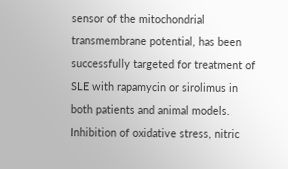sensor of the mitochondrial transmembrane potential, has been successfully targeted for treatment of SLE with rapamycin or sirolimus in both patients and animal models. Inhibition of oxidative stress, nitric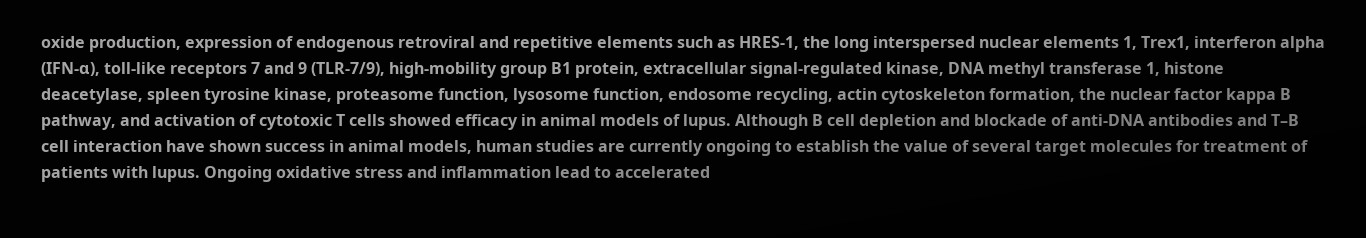oxide production, expression of endogenous retroviral and repetitive elements such as HRES-1, the long interspersed nuclear elements 1, Trex1, interferon alpha (IFN-α), toll-like receptors 7 and 9 (TLR-7/9), high-mobility group B1 protein, extracellular signal-regulated kinase, DNA methyl transferase 1, histone deacetylase, spleen tyrosine kinase, proteasome function, lysosome function, endosome recycling, actin cytoskeleton formation, the nuclear factor kappa B pathway, and activation of cytotoxic T cells showed efficacy in animal models of lupus. Although B cell depletion and blockade of anti-DNA antibodies and T–B cell interaction have shown success in animal models, human studies are currently ongoing to establish the value of several target molecules for treatment of patients with lupus. Ongoing oxidative stress and inflammation lead to accelerated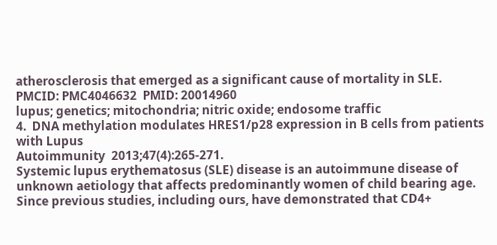atherosclerosis that emerged as a significant cause of mortality in SLE.
PMCID: PMC4046632  PMID: 20014960
lupus; genetics; mitochondria; nitric oxide; endosome traffic
4.  DNA methylation modulates HRES1/p28 expression in B cells from patients with Lupus
Autoimmunity  2013;47(4):265-271.
Systemic lupus erythematosus (SLE) disease is an autoimmune disease of unknown aetiology that affects predominantly women of child bearing age. Since previous studies, including ours, have demonstrated that CD4+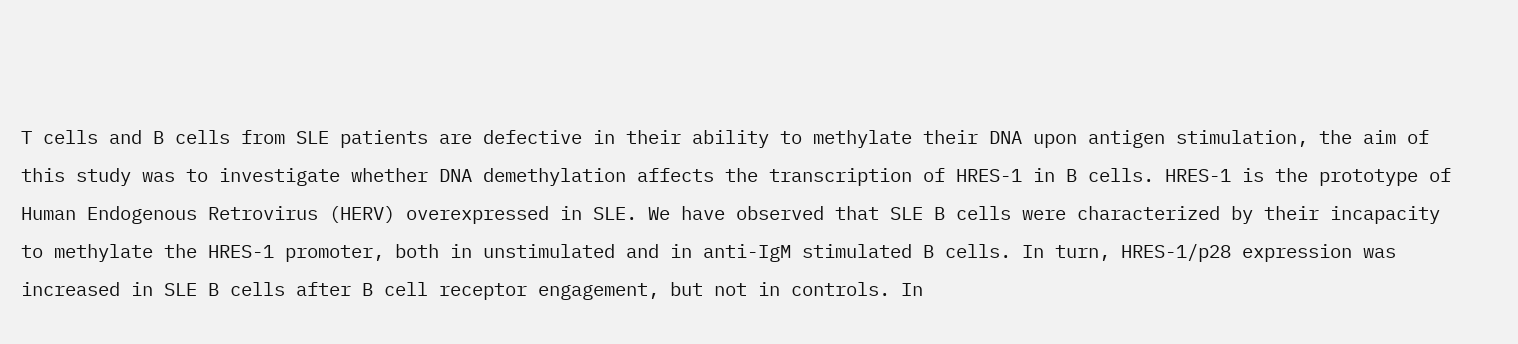T cells and B cells from SLE patients are defective in their ability to methylate their DNA upon antigen stimulation, the aim of this study was to investigate whether DNA demethylation affects the transcription of HRES-1 in B cells. HRES-1 is the prototype of Human Endogenous Retrovirus (HERV) overexpressed in SLE. We have observed that SLE B cells were characterized by their incapacity to methylate the HRES-1 promoter, both in unstimulated and in anti-IgM stimulated B cells. In turn, HRES-1/p28 expression was increased in SLE B cells after B cell receptor engagement, but not in controls. In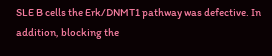SLE B cells the Erk/DNMT1 pathway was defective. In addition, blocking the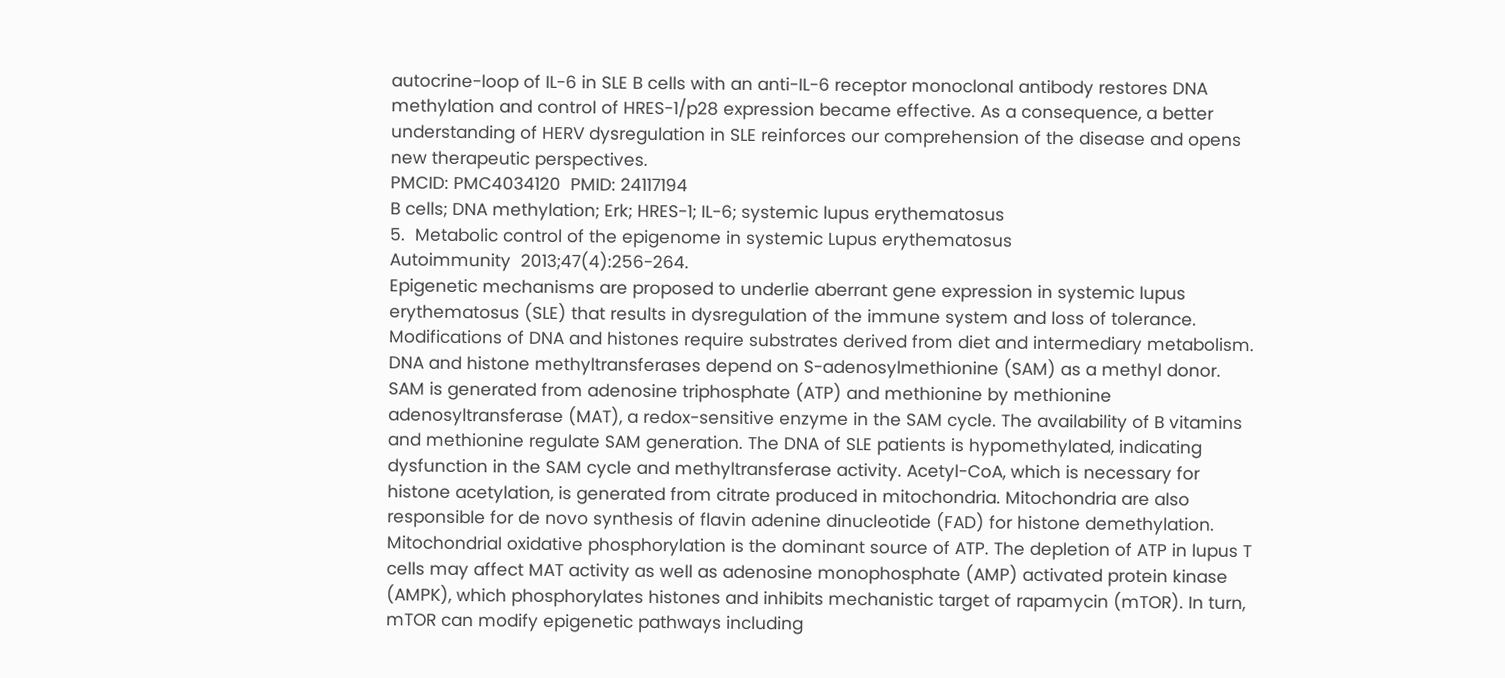autocrine-loop of IL-6 in SLE B cells with an anti-IL-6 receptor monoclonal antibody restores DNA methylation and control of HRES-1/p28 expression became effective. As a consequence, a better understanding of HERV dysregulation in SLE reinforces our comprehension of the disease and opens new therapeutic perspectives.
PMCID: PMC4034120  PMID: 24117194
B cells; DNA methylation; Erk; HRES-1; IL-6; systemic lupus erythematosus
5.  Metabolic control of the epigenome in systemic Lupus erythematosus
Autoimmunity  2013;47(4):256-264.
Epigenetic mechanisms are proposed to underlie aberrant gene expression in systemic lupus erythematosus (SLE) that results in dysregulation of the immune system and loss of tolerance. Modifications of DNA and histones require substrates derived from diet and intermediary metabolism. DNA and histone methyltransferases depend on S-adenosylmethionine (SAM) as a methyl donor. SAM is generated from adenosine triphosphate (ATP) and methionine by methionine adenosyltransferase (MAT), a redox-sensitive enzyme in the SAM cycle. The availability of B vitamins and methionine regulate SAM generation. The DNA of SLE patients is hypomethylated, indicating dysfunction in the SAM cycle and methyltransferase activity. Acetyl-CoA, which is necessary for histone acetylation, is generated from citrate produced in mitochondria. Mitochondria are also responsible for de novo synthesis of flavin adenine dinucleotide (FAD) for histone demethylation. Mitochondrial oxidative phosphorylation is the dominant source of ATP. The depletion of ATP in lupus T cells may affect MAT activity as well as adenosine monophosphate (AMP) activated protein kinase (AMPK), which phosphorylates histones and inhibits mechanistic target of rapamycin (mTOR). In turn, mTOR can modify epigenetic pathways including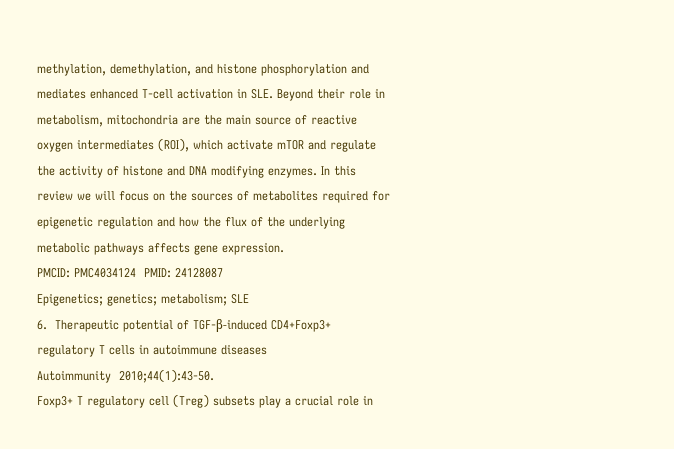methylation, demethylation, and histone phosphorylation and mediates enhanced T-cell activation in SLE. Beyond their role in metabolism, mitochondria are the main source of reactive oxygen intermediates (ROI), which activate mTOR and regulate the activity of histone and DNA modifying enzymes. In this review we will focus on the sources of metabolites required for epigenetic regulation and how the flux of the underlying metabolic pathways affects gene expression.
PMCID: PMC4034124  PMID: 24128087
Epigenetics; genetics; metabolism; SLE
6.  Therapeutic potential of TGF-β-induced CD4+Foxp3+ regulatory T cells in autoimmune diseases
Autoimmunity  2010;44(1):43-50.
Foxp3+ T regulatory cell (Treg) subsets play a crucial role in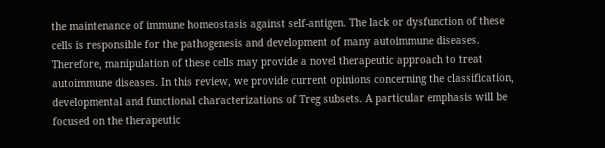the maintenance of immune homeostasis against self-antigen. The lack or dysfunction of these cells is responsible for the pathogenesis and development of many autoimmune diseases. Therefore, manipulation of these cells may provide a novel therapeutic approach to treat autoimmune diseases. In this review, we provide current opinions concerning the classification, developmental and functional characterizations of Treg subsets. A particular emphasis will be focused on the therapeutic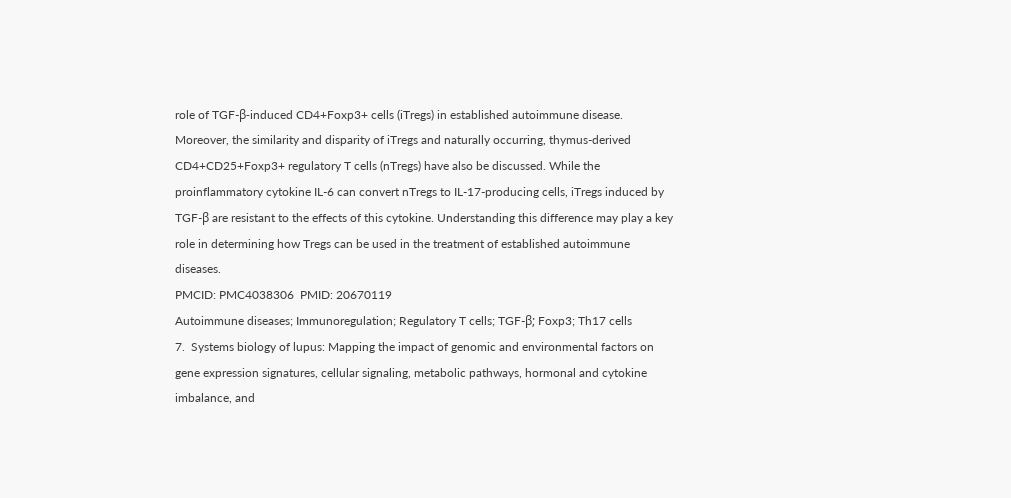role of TGF-β-induced CD4+Foxp3+ cells (iTregs) in established autoimmune disease. Moreover, the similarity and disparity of iTregs and naturally occurring, thymus-derived CD4+CD25+Foxp3+ regulatory T cells (nTregs) have also be discussed. While the proinflammatory cytokine IL-6 can convert nTregs to IL-17-producing cells, iTregs induced by TGF-β are resistant to the effects of this cytokine. Understanding this difference may play a key role in determining how Tregs can be used in the treatment of established autoimmune diseases.
PMCID: PMC4038306  PMID: 20670119
Autoimmune diseases; Immunoregulation; Regulatory T cells; TGF-β; Foxp3; Th17 cells
7.  Systems biology of lupus: Mapping the impact of genomic and environmental factors on gene expression signatures, cellular signaling, metabolic pathways, hormonal and cytokine imbalance, and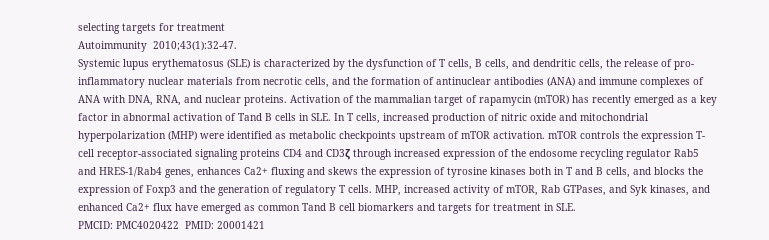selecting targets for treatment
Autoimmunity  2010;43(1):32-47.
Systemic lupus erythematosus (SLE) is characterized by the dysfunction of T cells, B cells, and dendritic cells, the release of pro-inflammatory nuclear materials from necrotic cells, and the formation of antinuclear antibodies (ANA) and immune complexes of ANA with DNA, RNA, and nuclear proteins. Activation of the mammalian target of rapamycin (mTOR) has recently emerged as a key factor in abnormal activation of Tand B cells in SLE. In T cells, increased production of nitric oxide and mitochondrial hyperpolarization (MHP) were identified as metabolic checkpoints upstream of mTOR activation. mTOR controls the expression T-cell receptor-associated signaling proteins CD4 and CD3ζ through increased expression of the endosome recycling regulator Rab5 and HRES-1/Rab4 genes, enhances Ca2+ fluxing and skews the expression of tyrosine kinases both in T and B cells, and blocks the expression of Foxp3 and the generation of regulatory T cells. MHP, increased activity of mTOR, Rab GTPases, and Syk kinases, and enhanced Ca2+ flux have emerged as common Tand B cell biomarkers and targets for treatment in SLE.
PMCID: PMC4020422  PMID: 20001421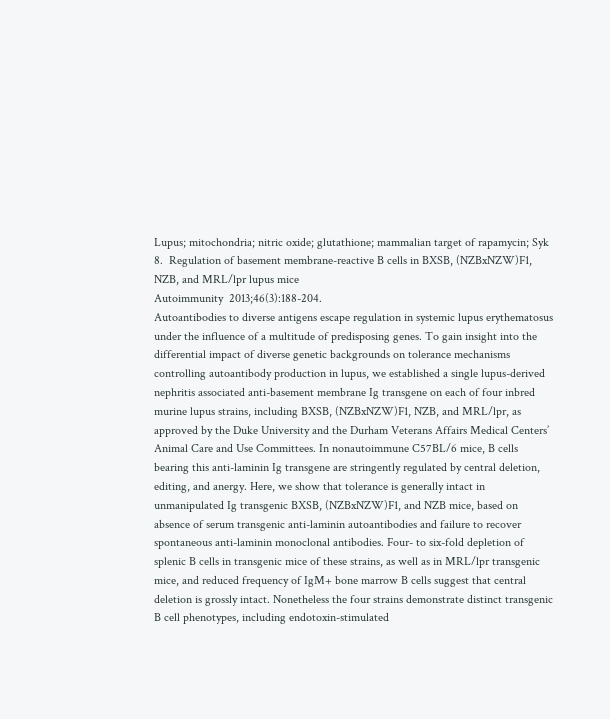Lupus; mitochondria; nitric oxide; glutathione; mammalian target of rapamycin; Syk
8.  Regulation of basement membrane-reactive B cells in BXSB, (NZBxNZW)F1, NZB, and MRL/lpr lupus mice
Autoimmunity  2013;46(3):188-204.
Autoantibodies to diverse antigens escape regulation in systemic lupus erythematosus under the influence of a multitude of predisposing genes. To gain insight into the differential impact of diverse genetic backgrounds on tolerance mechanisms controlling autoantibody production in lupus, we established a single lupus-derived nephritis associated anti-basement membrane Ig transgene on each of four inbred murine lupus strains, including BXSB, (NZBxNZW)F1, NZB, and MRL/lpr, as approved by the Duke University and the Durham Veterans Affairs Medical Centers’ Animal Care and Use Committees. In nonautoimmune C57BL/6 mice, B cells bearing this anti-laminin Ig transgene are stringently regulated by central deletion, editing, and anergy. Here, we show that tolerance is generally intact in unmanipulated Ig transgenic BXSB, (NZBxNZW)F1, and NZB mice, based on absence of serum transgenic anti-laminin autoantibodies and failure to recover spontaneous anti-laminin monoclonal antibodies. Four- to six-fold depletion of splenic B cells in transgenic mice of these strains, as well as in MRL/lpr transgenic mice, and reduced frequency of IgM+ bone marrow B cells suggest that central deletion is grossly intact. Nonetheless the four strains demonstrate distinct transgenic B cell phenotypes, including endotoxin-stimulated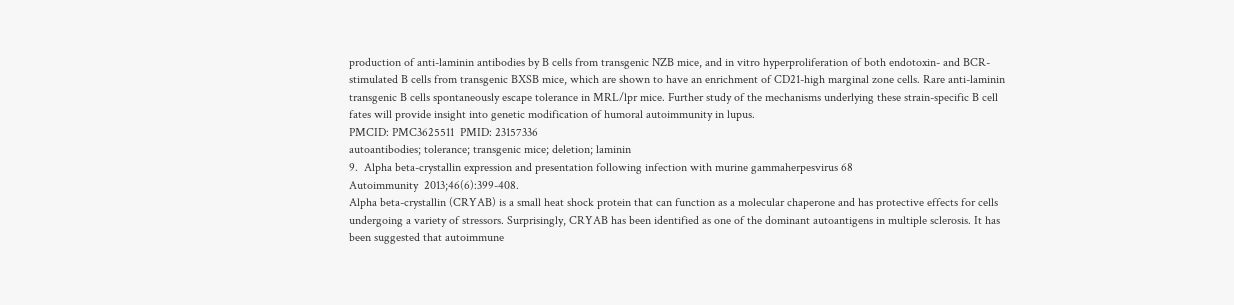production of anti-laminin antibodies by B cells from transgenic NZB mice, and in vitro hyperproliferation of both endotoxin- and BCR-stimulated B cells from transgenic BXSB mice, which are shown to have an enrichment of CD21-high marginal zone cells. Rare anti-laminin transgenic B cells spontaneously escape tolerance in MRL/lpr mice. Further study of the mechanisms underlying these strain-specific B cell fates will provide insight into genetic modification of humoral autoimmunity in lupus.
PMCID: PMC3625511  PMID: 23157336
autoantibodies; tolerance; transgenic mice; deletion; laminin
9.  Alpha beta-crystallin expression and presentation following infection with murine gammaherpesvirus 68
Autoimmunity  2013;46(6):399-408.
Alpha beta-crystallin (CRYAB) is a small heat shock protein that can function as a molecular chaperone and has protective effects for cells undergoing a variety of stressors. Surprisingly, CRYAB has been identified as one of the dominant autoantigens in multiple sclerosis. It has been suggested that autoimmune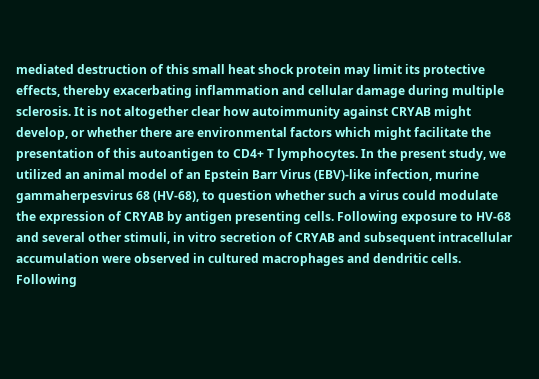mediated destruction of this small heat shock protein may limit its protective effects, thereby exacerbating inflammation and cellular damage during multiple sclerosis. It is not altogether clear how autoimmunity against CRYAB might develop, or whether there are environmental factors which might facilitate the presentation of this autoantigen to CD4+ T lymphocytes. In the present study, we utilized an animal model of an Epstein Barr Virus (EBV)-like infection, murine gammaherpesvirus 68 (HV-68), to question whether such a virus could modulate the expression of CRYAB by antigen presenting cells. Following exposure to HV-68 and several other stimuli, in vitro secretion of CRYAB and subsequent intracellular accumulation were observed in cultured macrophages and dendritic cells. Following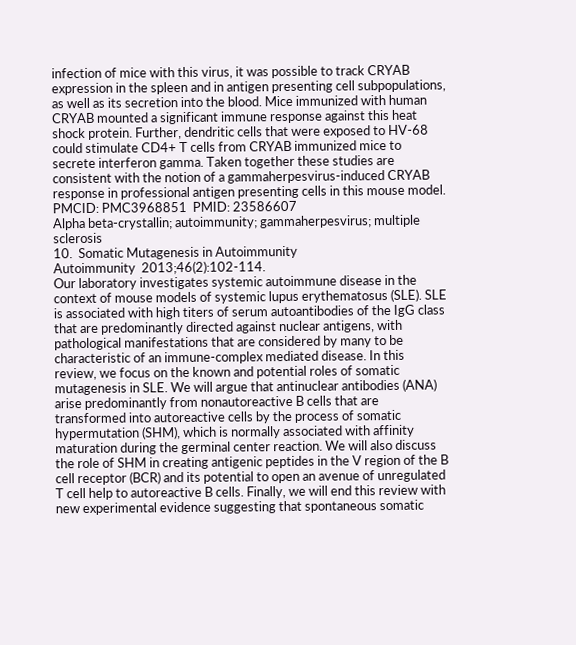infection of mice with this virus, it was possible to track CRYAB expression in the spleen and in antigen presenting cell subpopulations, as well as its secretion into the blood. Mice immunized with human CRYAB mounted a significant immune response against this heat shock protein. Further, dendritic cells that were exposed to HV-68 could stimulate CD4+ T cells from CRYAB immunized mice to secrete interferon gamma. Taken together these studies are consistent with the notion of a gammaherpesvirus-induced CRYAB response in professional antigen presenting cells in this mouse model.
PMCID: PMC3968851  PMID: 23586607
Alpha beta-crystallin; autoimmunity; gammaherpesvirus; multiple sclerosis
10.  Somatic Mutagenesis in Autoimmunity
Autoimmunity  2013;46(2):102-114.
Our laboratory investigates systemic autoimmune disease in the context of mouse models of systemic lupus erythematosus (SLE). SLE is associated with high titers of serum autoantibodies of the IgG class that are predominantly directed against nuclear antigens, with pathological manifestations that are considered by many to be characteristic of an immune-complex mediated disease. In this review, we focus on the known and potential roles of somatic mutagenesis in SLE. We will argue that antinuclear antibodies (ANA) arise predominantly from nonautoreactive B cells that are transformed into autoreactive cells by the process of somatic hypermutation (SHM), which is normally associated with affinity maturation during the germinal center reaction. We will also discuss the role of SHM in creating antigenic peptides in the V region of the B cell receptor (BCR) and its potential to open an avenue of unregulated T cell help to autoreactive B cells. Finally, we will end this review with new experimental evidence suggesting that spontaneous somatic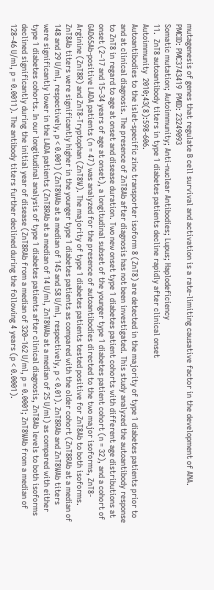mutagenesis of genes that regulate B cell survival and activation is a rate-limiting causative factor in the development of ANA.
PMCID: PMC3743419  PMID: 23249093
Somatic mutation; Autoimmunity; Anti-nuclear Antibodies; Lupus; Haplodeficiency
11.  ZnT8 autoantibody titers in type 1 diabetes patients decline rapidly after clinical onset
Autoimmunity  2010;43(8):598-606.
Autoantibodies to the islet-specific zinc transporter isoform 8 (ZnT8) are detected in the majority of type 1 diabetes patients prior to and at clinical diagnosis. The presence of ZnT8Ab after diagnosis has not been investigated. This study analyzed the autoantibody response to ZnT8 in regard to age at onset and disease duration. Two new onset type 1 diabetes patient cohorts with different age distributions at onset (2–17 and 15–34 years of age at onset), a longitudinal subset of the younger type 1 diabetes patient cohort (n = 32), and a cohort of GAD65Ab-positive LADA patients (n = 47) was analyzed for the presence of autoantibodies directed to the two major isoforms, ZnT8-Arginine (ZnT8R) and ZnT8-Tryptophan (ZnT8W). The majority of type 1 diabetes patients tested positive for ZnT8Ab to both isoforms. ZnT8Ab titers were significantly higher in the younger type 1 diabetes patients as compared with the older cohort (ZnT8RAb at a median of 148 and 29 U/ml, respectively, p < 0.001) (ZnT8WAb at a median of 145 and 58 U/ml, respectively, p < 0.01). ZnT8RAb and ZnT8WAb titers were significantly lower in the LADA patients (ZnT8RAb at a median of 14 U/ml, ZnT8WAb at a median of 25 U/ml) as compared with either type 1 diabetes cohorts. In our longitudinal analysis of type 1 diabetes patients after clinical diagnosis, ZnT8Ab levels to both isoforms declined significantly during the initial year of disease (ZnT8RAb from a median of 320–162 U/ml, p = 0.0001; ZnT8WAb from a median of 128–46 U/ml, p = 0.0011). The antibody titers further declined during the following 4 years (p < 0.0001).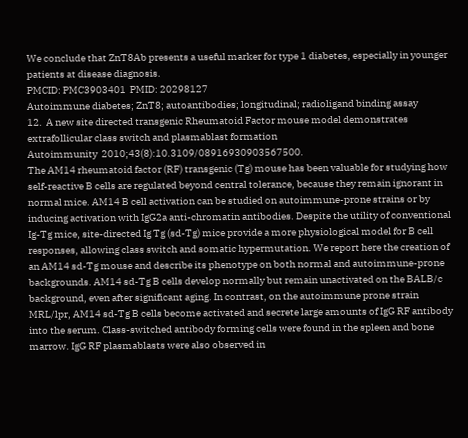We conclude that ZnT8Ab presents a useful marker for type 1 diabetes, especially in younger patients at disease diagnosis.
PMCID: PMC3903401  PMID: 20298127
Autoimmune diabetes; ZnT8; autoantibodies; longitudinal; radioligand binding assay
12.  A new site directed transgenic Rheumatoid Factor mouse model demonstrates extrafollicular class switch and plasmablast formation
Autoimmunity  2010;43(8):10.3109/08916930903567500.
The AM14 rheumatoid factor (RF) transgenic (Tg) mouse has been valuable for studying how self-reactive B cells are regulated beyond central tolerance, because they remain ignorant in normal mice. AM14 B cell activation can be studied on autoimmune-prone strains or by inducing activation with IgG2a anti-chromatin antibodies. Despite the utility of conventional Ig-Tg mice, site-directed Ig Tg (sd-Tg) mice provide a more physiological model for B cell responses, allowing class switch and somatic hypermutation. We report here the creation of an AM14 sd-Tg mouse and describe its phenotype on both normal and autoimmune-prone backgrounds. AM14 sd-Tg B cells develop normally but remain unactivated on the BALB/c background, even after significant aging. In contrast, on the autoimmune prone strain MRL/lpr, AM14 sd-Tg B cells become activated and secrete large amounts of IgG RF antibody into the serum. Class-switched antibody forming cells were found in the spleen and bone marrow. IgG RF plasmablasts were also observed in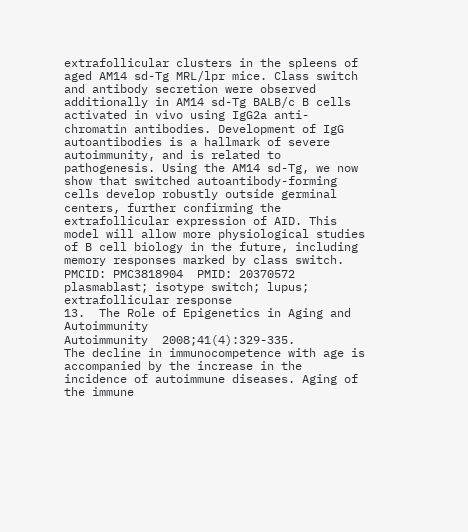extrafollicular clusters in the spleens of aged AM14 sd-Tg MRL/lpr mice. Class switch and antibody secretion were observed additionally in AM14 sd-Tg BALB/c B cells activated in vivo using IgG2a anti-chromatin antibodies. Development of IgG autoantibodies is a hallmark of severe autoimmunity, and is related to pathogenesis. Using the AM14 sd-Tg, we now show that switched autoantibody-forming cells develop robustly outside germinal centers, further confirming the extrafollicular expression of AID. This model will allow more physiological studies of B cell biology in the future, including memory responses marked by class switch.
PMCID: PMC3818904  PMID: 20370572
plasmablast; isotype switch; lupus; extrafollicular response
13.  The Role of Epigenetics in Aging and Autoimmunity
Autoimmunity  2008;41(4):329-335.
The decline in immunocompetence with age is accompanied by the increase in the incidence of autoimmune diseases. Aging of the immune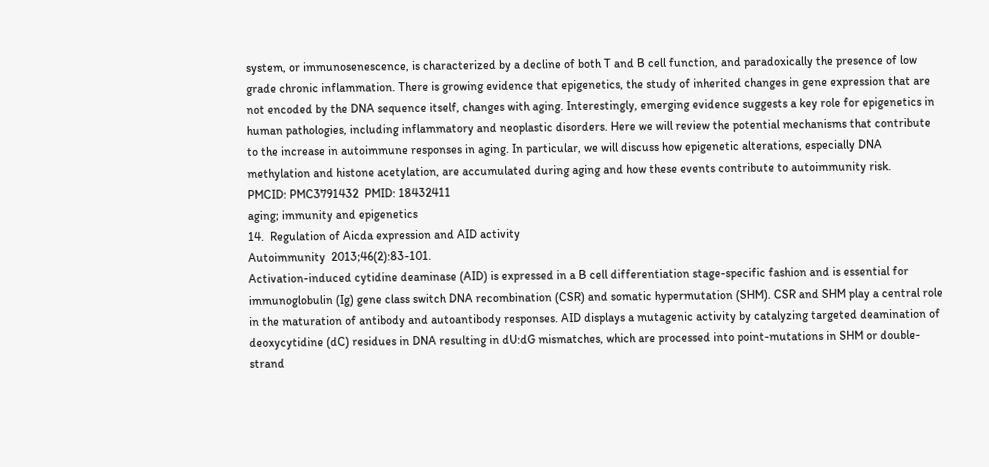system, or immunosenescence, is characterized by a decline of both T and B cell function, and paradoxically the presence of low grade chronic inflammation. There is growing evidence that epigenetics, the study of inherited changes in gene expression that are not encoded by the DNA sequence itself, changes with aging. Interestingly, emerging evidence suggests a key role for epigenetics in human pathologies, including inflammatory and neoplastic disorders. Here we will review the potential mechanisms that contribute to the increase in autoimmune responses in aging. In particular, we will discuss how epigenetic alterations, especially DNA methylation and histone acetylation, are accumulated during aging and how these events contribute to autoimmunity risk.
PMCID: PMC3791432  PMID: 18432411
aging; immunity and epigenetics
14.  Regulation of Aicda expression and AID activity
Autoimmunity  2013;46(2):83-101.
Activation-induced cytidine deaminase (AID) is expressed in a B cell differentiation stage-specific fashion and is essential for immunoglobulin (Ig) gene class switch DNA recombination (CSR) and somatic hypermutation (SHM). CSR and SHM play a central role in the maturation of antibody and autoantibody responses. AID displays a mutagenic activity by catalyzing targeted deamination of deoxycytidine (dC) residues in DNA resulting in dU:dG mismatches, which are processed into point-mutations in SHM or double-strand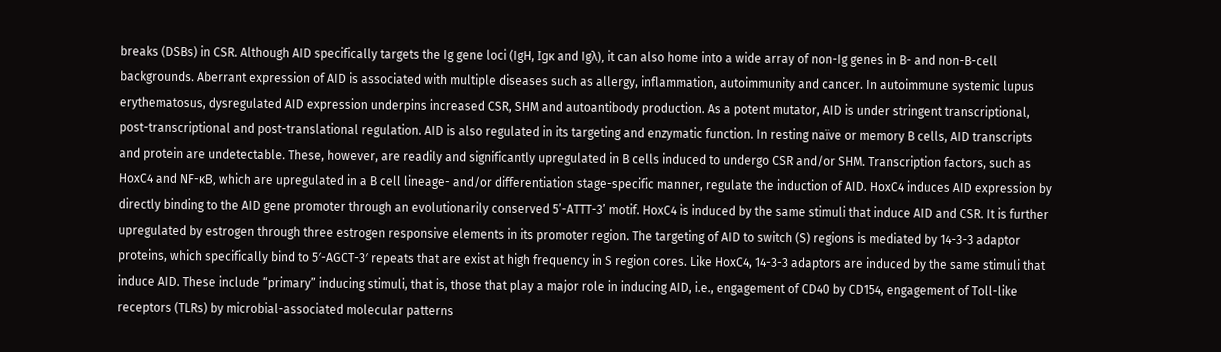breaks (DSBs) in CSR. Although AID specifically targets the Ig gene loci (IgH, Igκ and Igλ), it can also home into a wide array of non-Ig genes in B- and non-B-cell backgrounds. Aberrant expression of AID is associated with multiple diseases such as allergy, inflammation, autoimmunity and cancer. In autoimmune systemic lupus erythematosus, dysregulated AID expression underpins increased CSR, SHM and autoantibody production. As a potent mutator, AID is under stringent transcriptional, post-transcriptional and post-translational regulation. AID is also regulated in its targeting and enzymatic function. In resting naïve or memory B cells, AID transcripts and protein are undetectable. These, however, are readily and significantly upregulated in B cells induced to undergo CSR and/or SHM. Transcription factors, such as HoxC4 and NF-κB, which are upregulated in a B cell lineage- and/or differentiation stage-specific manner, regulate the induction of AID. HoxC4 induces AID expression by directly binding to the AID gene promoter through an evolutionarily conserved 5’-ATTT-3’ motif. HoxC4 is induced by the same stimuli that induce AID and CSR. It is further upregulated by estrogen through three estrogen responsive elements in its promoter region. The targeting of AID to switch (S) regions is mediated by 14-3-3 adaptor proteins, which specifically bind to 5′-AGCT-3′ repeats that are exist at high frequency in S region cores. Like HoxC4, 14-3-3 adaptors are induced by the same stimuli that induce AID. These include “primary” inducing stimuli, that is, those that play a major role in inducing AID, i.e., engagement of CD40 by CD154, engagement of Toll-like receptors (TLRs) by microbial-associated molecular patterns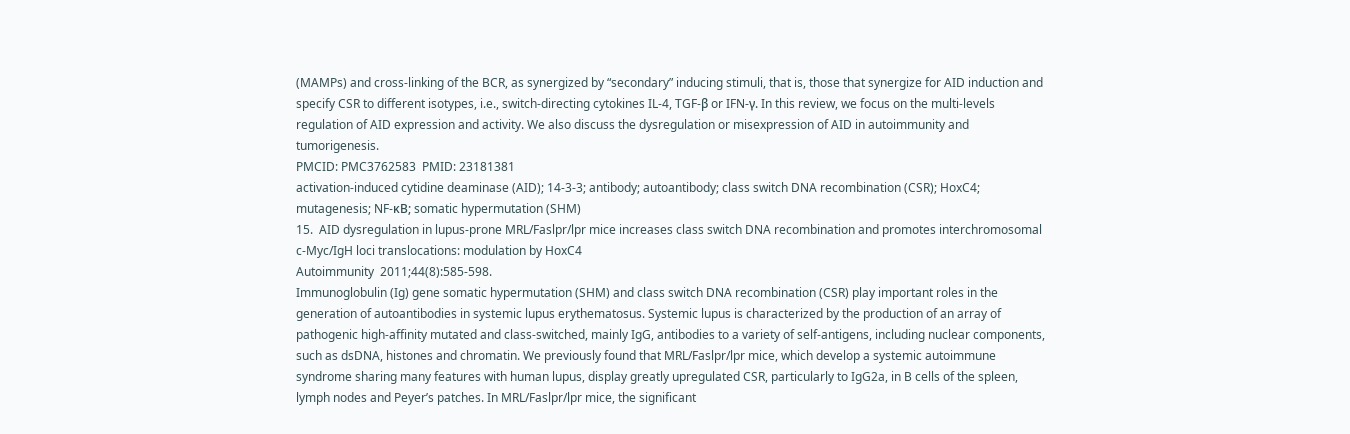(MAMPs) and cross-linking of the BCR, as synergized by “secondary” inducing stimuli, that is, those that synergize for AID induction and specify CSR to different isotypes, i.e., switch-directing cytokines IL-4, TGF-β or IFN-γ. In this review, we focus on the multi-levels regulation of AID expression and activity. We also discuss the dysregulation or misexpression of AID in autoimmunity and tumorigenesis.
PMCID: PMC3762583  PMID: 23181381
activation-induced cytidine deaminase (AID); 14-3-3; antibody; autoantibody; class switch DNA recombination (CSR); HoxC4; mutagenesis; NF-κB; somatic hypermutation (SHM)
15.  AID dysregulation in lupus-prone MRL/Faslpr/lpr mice increases class switch DNA recombination and promotes interchromosomal c-Myc/IgH loci translocations: modulation by HoxC4
Autoimmunity  2011;44(8):585-598.
Immunoglobulin (Ig) gene somatic hypermutation (SHM) and class switch DNA recombination (CSR) play important roles in the generation of autoantibodies in systemic lupus erythematosus. Systemic lupus is characterized by the production of an array of pathogenic high-affinity mutated and class-switched, mainly IgG, antibodies to a variety of self-antigens, including nuclear components, such as dsDNA, histones and chromatin. We previously found that MRL/Faslpr/lpr mice, which develop a systemic autoimmune syndrome sharing many features with human lupus, display greatly upregulated CSR, particularly to IgG2a, in B cells of the spleen, lymph nodes and Peyer’s patches. In MRL/Faslpr/lpr mice, the significant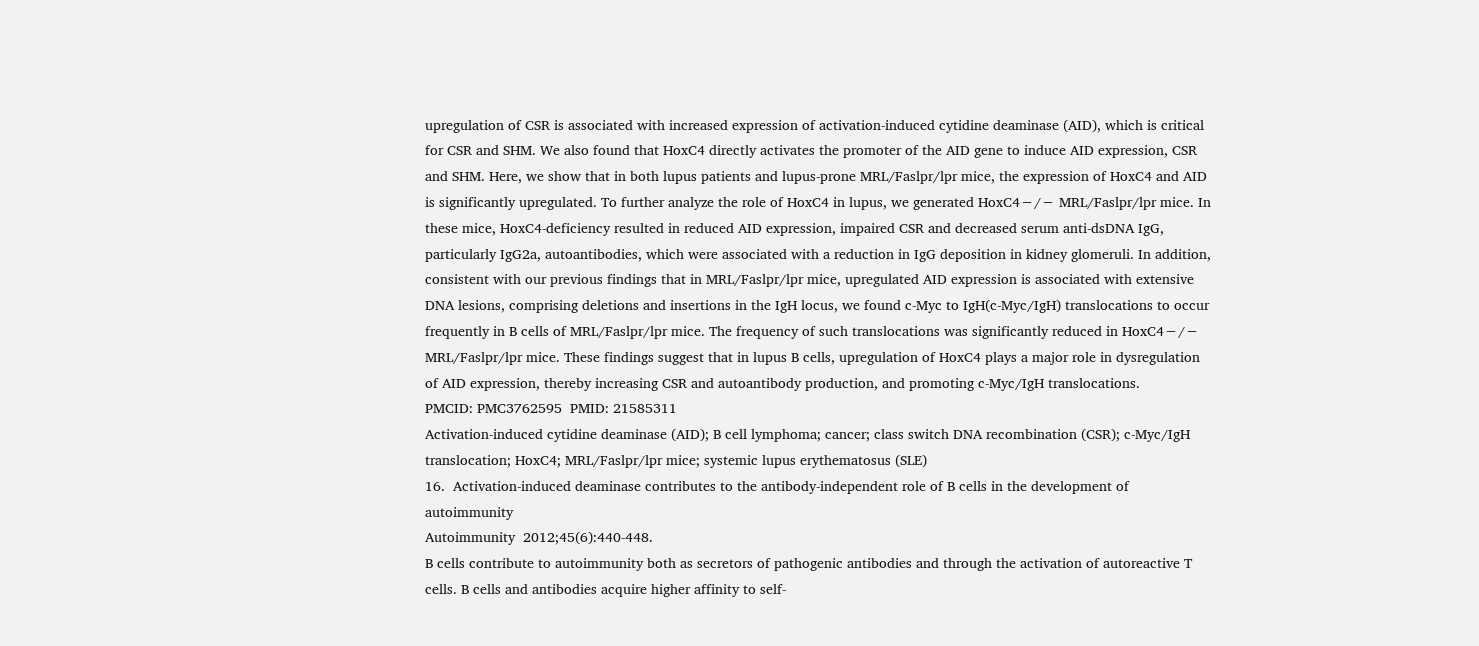upregulation of CSR is associated with increased expression of activation-induced cytidine deaminase (AID), which is critical for CSR and SHM. We also found that HoxC4 directly activates the promoter of the AID gene to induce AID expression, CSR and SHM. Here, we show that in both lupus patients and lupus-prone MRL/Faslpr/lpr mice, the expression of HoxC4 and AID is significantly upregulated. To further analyze the role of HoxC4 in lupus, we generated HoxC4−/− MRL/Faslpr/lpr mice. In these mice, HoxC4-deficiency resulted in reduced AID expression, impaired CSR and decreased serum anti-dsDNA IgG, particularly IgG2a, autoantibodies, which were associated with a reduction in IgG deposition in kidney glomeruli. In addition, consistent with our previous findings that in MRL/Faslpr/lpr mice, upregulated AID expression is associated with extensive DNA lesions, comprising deletions and insertions in the IgH locus, we found c-Myc to IgH(c-Myc/IgH) translocations to occur frequently in B cells of MRL/Faslpr/lpr mice. The frequency of such translocations was significantly reduced in HoxC4−/− MRL/Faslpr/lpr mice. These findings suggest that in lupus B cells, upregulation of HoxC4 plays a major role in dysregulation of AID expression, thereby increasing CSR and autoantibody production, and promoting c-Myc/IgH translocations.
PMCID: PMC3762595  PMID: 21585311
Activation-induced cytidine deaminase (AID); B cell lymphoma; cancer; class switch DNA recombination (CSR); c-Myc/IgH translocation; HoxC4; MRL/Faslpr/lpr mice; systemic lupus erythematosus (SLE)
16.  Activation-induced deaminase contributes to the antibody-independent role of B cells in the development of autoimmunity
Autoimmunity  2012;45(6):440-448.
B cells contribute to autoimmunity both as secretors of pathogenic antibodies and through the activation of autoreactive T cells. B cells and antibodies acquire higher affinity to self-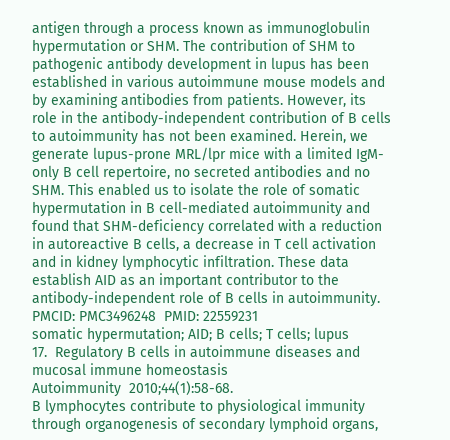antigen through a process known as immunoglobulin hypermutation or SHM. The contribution of SHM to pathogenic antibody development in lupus has been established in various autoimmune mouse models and by examining antibodies from patients. However, its role in the antibody-independent contribution of B cells to autoimmunity has not been examined. Herein, we generate lupus-prone MRL/lpr mice with a limited IgM-only B cell repertoire, no secreted antibodies and no SHM. This enabled us to isolate the role of somatic hypermutation in B cell-mediated autoimmunity and found that SHM-deficiency correlated with a reduction in autoreactive B cells, a decrease in T cell activation and in kidney lymphocytic infiltration. These data establish AID as an important contributor to the antibody-independent role of B cells in autoimmunity.
PMCID: PMC3496248  PMID: 22559231
somatic hypermutation; AID; B cells; T cells; lupus
17.  Regulatory B cells in autoimmune diseases and mucosal immune homeostasis
Autoimmunity  2010;44(1):58-68.
B lymphocytes contribute to physiological immunity through organogenesis of secondary lymphoid organs,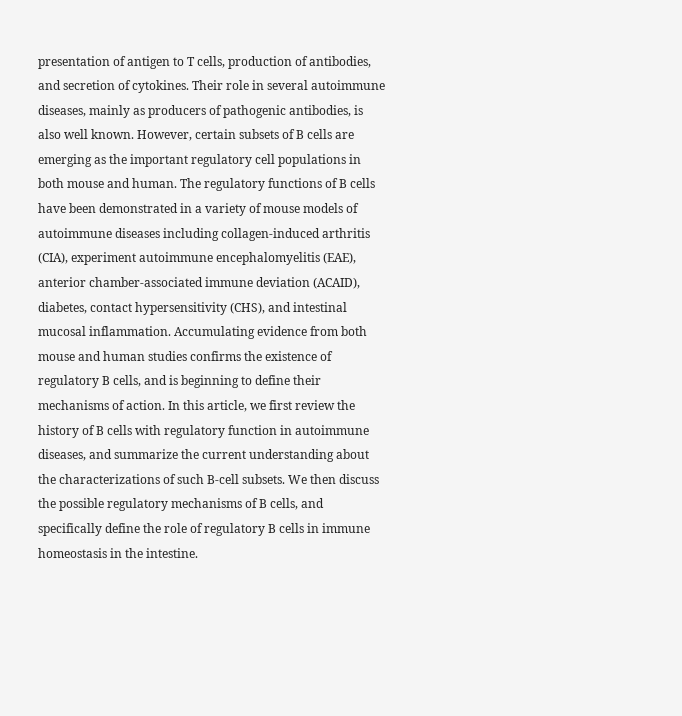presentation of antigen to T cells, production of antibodies, and secretion of cytokines. Their role in several autoimmune diseases, mainly as producers of pathogenic antibodies, is also well known. However, certain subsets of B cells are emerging as the important regulatory cell populations in both mouse and human. The regulatory functions of B cells have been demonstrated in a variety of mouse models of autoimmune diseases including collagen-induced arthritis (CIA), experiment autoimmune encephalomyelitis (EAE), anterior chamber-associated immune deviation (ACAID), diabetes, contact hypersensitivity (CHS), and intestinal mucosal inflammation. Accumulating evidence from both mouse and human studies confirms the existence of regulatory B cells, and is beginning to define their mechanisms of action. In this article, we first review the history of B cells with regulatory function in autoimmune diseases, and summarize the current understanding about the characterizations of such B-cell subsets. We then discuss the possible regulatory mechanisms of B cells, and specifically define the role of regulatory B cells in immune homeostasis in the intestine.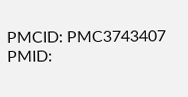PMCID: PMC3743407  PMID: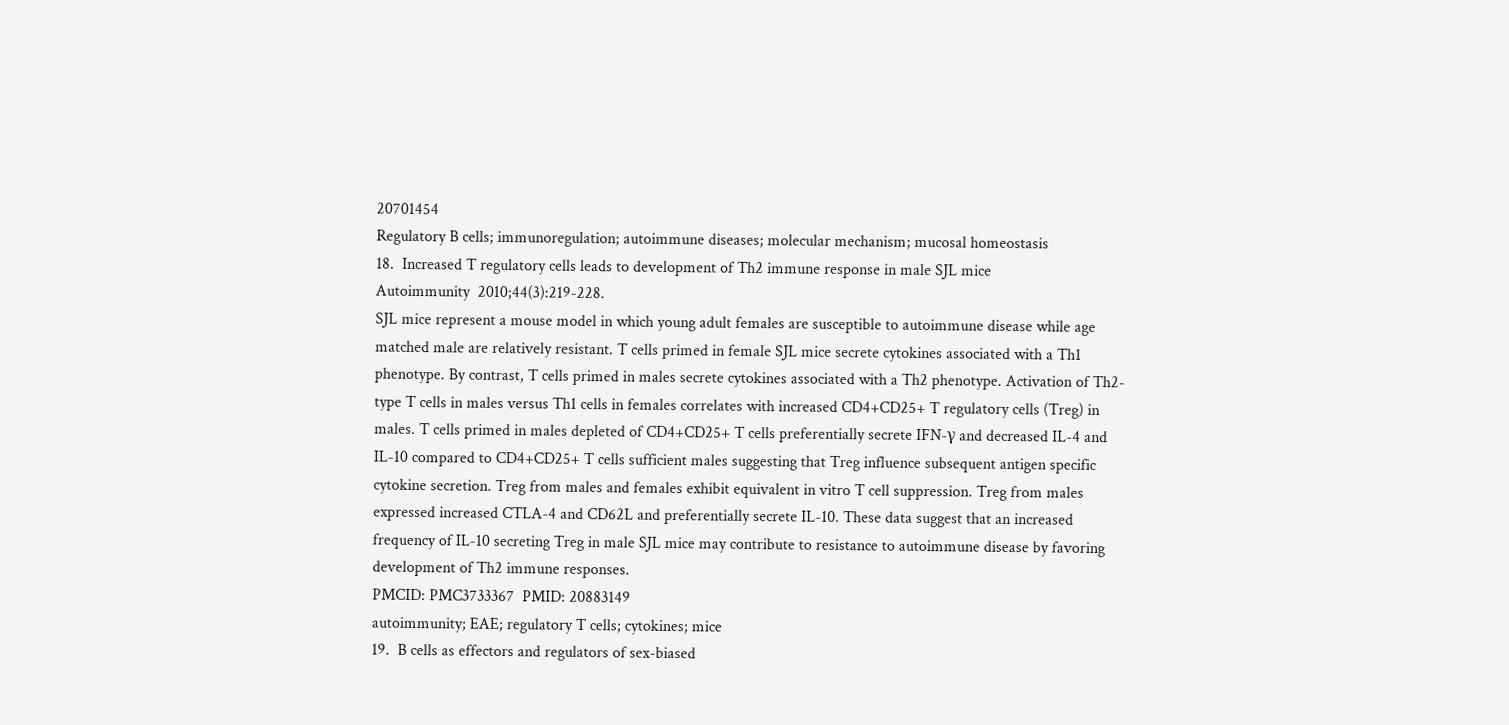20701454
Regulatory B cells; immunoregulation; autoimmune diseases; molecular mechanism; mucosal homeostasis
18.  Increased T regulatory cells leads to development of Th2 immune response in male SJL mice
Autoimmunity  2010;44(3):219-228.
SJL mice represent a mouse model in which young adult females are susceptible to autoimmune disease while age matched male are relatively resistant. T cells primed in female SJL mice secrete cytokines associated with a Th1 phenotype. By contrast, T cells primed in males secrete cytokines associated with a Th2 phenotype. Activation of Th2-type T cells in males versus Th1 cells in females correlates with increased CD4+CD25+ T regulatory cells (Treg) in males. T cells primed in males depleted of CD4+CD25+ T cells preferentially secrete IFN-γ and decreased IL-4 and IL-10 compared to CD4+CD25+ T cells sufficient males suggesting that Treg influence subsequent antigen specific cytokine secretion. Treg from males and females exhibit equivalent in vitro T cell suppression. Treg from males expressed increased CTLA-4 and CD62L and preferentially secrete IL-10. These data suggest that an increased frequency of IL-10 secreting Treg in male SJL mice may contribute to resistance to autoimmune disease by favoring development of Th2 immune responses.
PMCID: PMC3733367  PMID: 20883149
autoimmunity; EAE; regulatory T cells; cytokines; mice
19.  B cells as effectors and regulators of sex-biased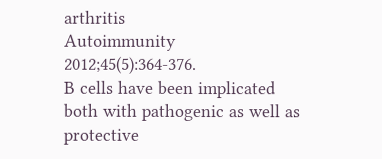arthritis
Autoimmunity  2012;45(5):364-376.
B cells have been implicated both with pathogenic as well as protective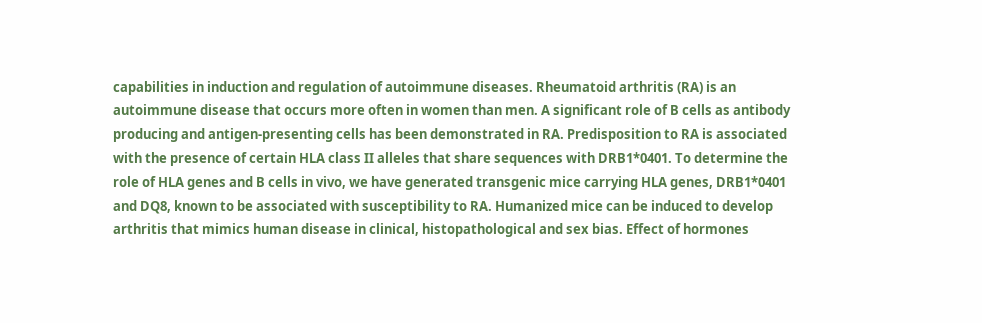capabilities in induction and regulation of autoimmune diseases. Rheumatoid arthritis (RA) is an autoimmune disease that occurs more often in women than men. A significant role of B cells as antibody producing and antigen-presenting cells has been demonstrated in RA. Predisposition to RA is associated with the presence of certain HLA class II alleles that share sequences with DRB1*0401. To determine the role of HLA genes and B cells in vivo, we have generated transgenic mice carrying HLA genes, DRB1*0401 and DQ8, known to be associated with susceptibility to RA. Humanized mice can be induced to develop arthritis that mimics human disease in clinical, histopathological and sex bias. Effect of hormones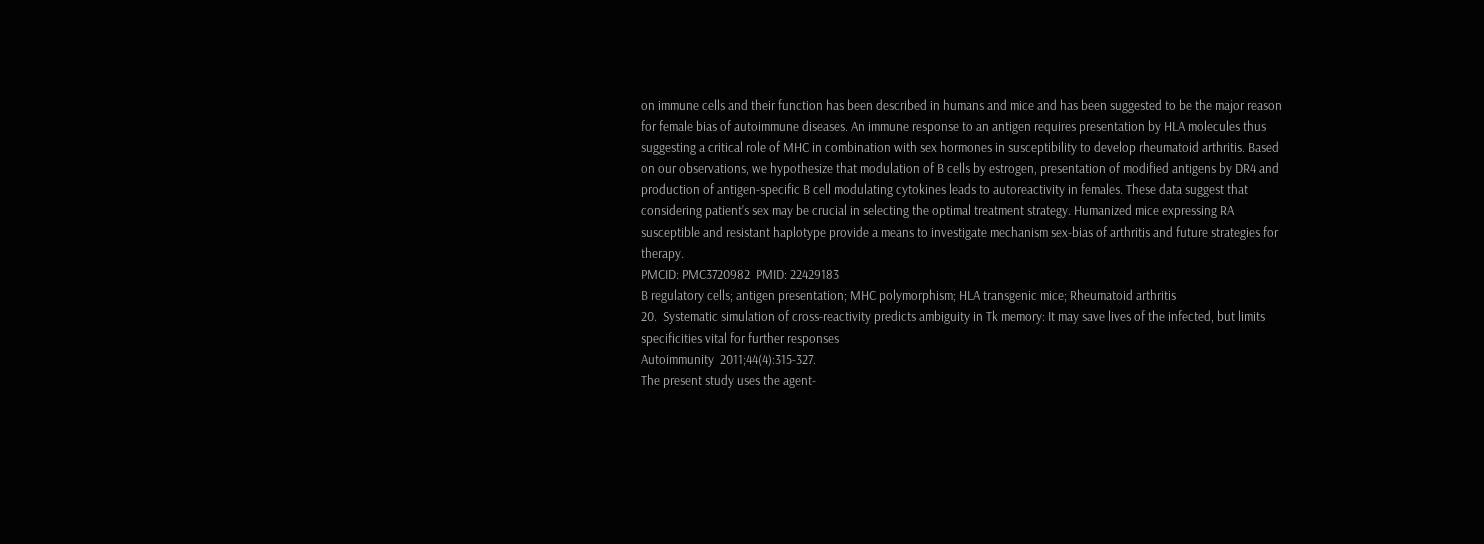on immune cells and their function has been described in humans and mice and has been suggested to be the major reason for female bias of autoimmune diseases. An immune response to an antigen requires presentation by HLA molecules thus suggesting a critical role of MHC in combination with sex hormones in susceptibility to develop rheumatoid arthritis. Based on our observations, we hypothesize that modulation of B cells by estrogen, presentation of modified antigens by DR4 and production of antigen-specific B cell modulating cytokines leads to autoreactivity in females. These data suggest that considering patient’s sex may be crucial in selecting the optimal treatment strategy. Humanized mice expressing RA susceptible and resistant haplotype provide a means to investigate mechanism sex-bias of arthritis and future strategies for therapy.
PMCID: PMC3720982  PMID: 22429183
B regulatory cells; antigen presentation; MHC polymorphism; HLA transgenic mice; Rheumatoid arthritis
20.  Systematic simulation of cross-reactivity predicts ambiguity in Tk memory: It may save lives of the infected, but limits specificities vital for further responses
Autoimmunity  2011;44(4):315-327.
The present study uses the agent-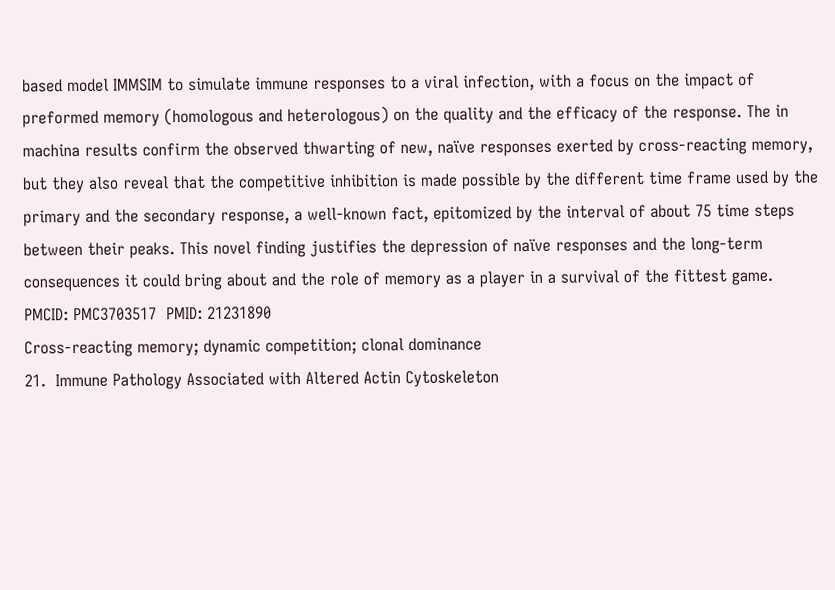based model IMMSIM to simulate immune responses to a viral infection, with a focus on the impact of preformed memory (homologous and heterologous) on the quality and the efficacy of the response. The in machina results confirm the observed thwarting of new, naïve responses exerted by cross-reacting memory, but they also reveal that the competitive inhibition is made possible by the different time frame used by the primary and the secondary response, a well-known fact, epitomized by the interval of about 75 time steps between their peaks. This novel finding justifies the depression of naïve responses and the long-term consequences it could bring about and the role of memory as a player in a survival of the fittest game.
PMCID: PMC3703517  PMID: 21231890
Cross-reacting memory; dynamic competition; clonal dominance
21.  Immune Pathology Associated with Altered Actin Cytoskeleton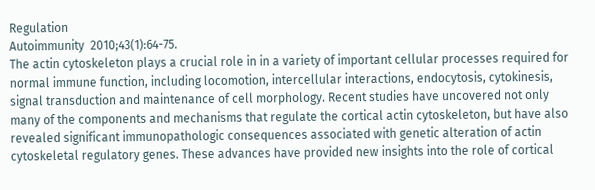Regulation
Autoimmunity  2010;43(1):64-75.
The actin cytoskeleton plays a crucial role in in a variety of important cellular processes required for normal immune function, including locomotion, intercellular interactions, endocytosis, cytokinesis, signal transduction and maintenance of cell morphology. Recent studies have uncovered not only many of the components and mechanisms that regulate the cortical actin cytoskeleton, but have also revealed significant immunopathologic consequences associated with genetic alteration of actin cytoskeletal regulatory genes. These advances have provided new insights into the role of cortical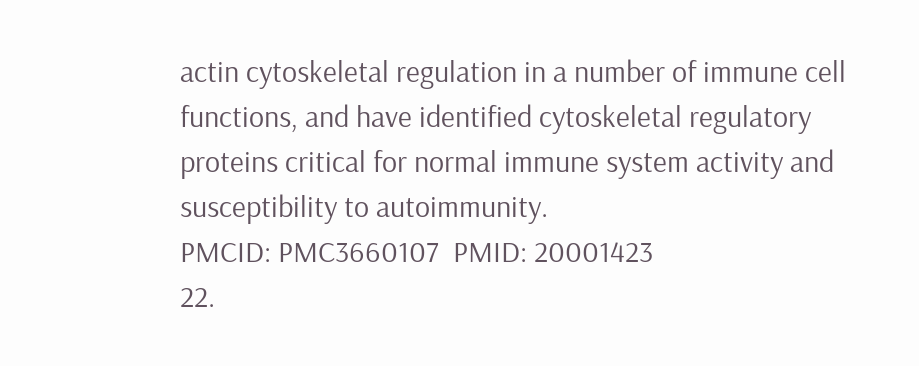actin cytoskeletal regulation in a number of immune cell functions, and have identified cytoskeletal regulatory proteins critical for normal immune system activity and susceptibility to autoimmunity.
PMCID: PMC3660107  PMID: 20001423
22.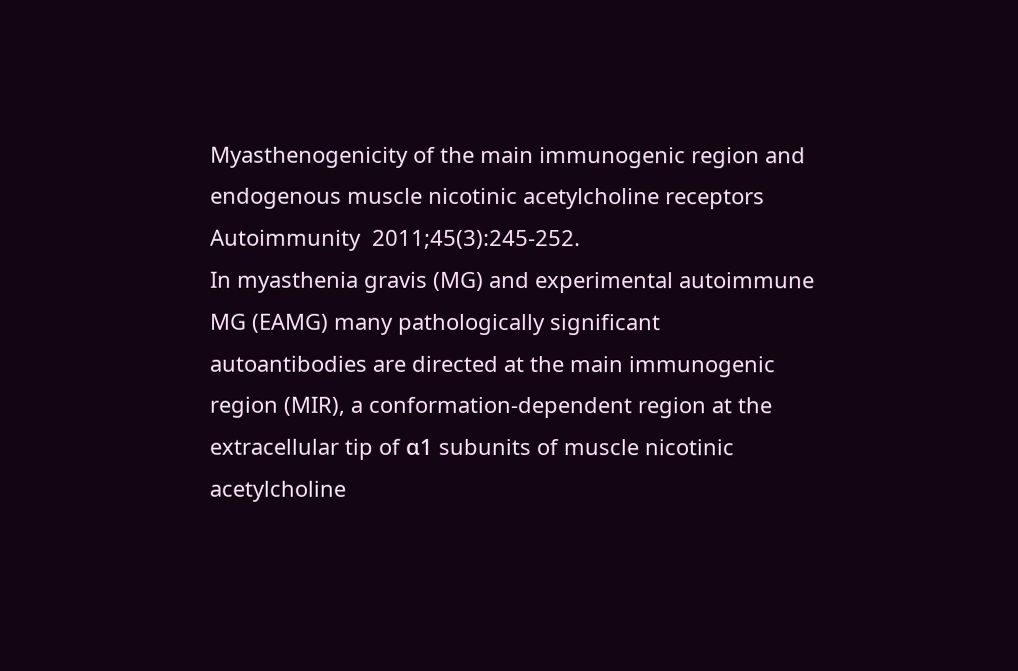Myasthenogenicity of the main immunogenic region and endogenous muscle nicotinic acetylcholine receptors
Autoimmunity  2011;45(3):245-252.
In myasthenia gravis (MG) and experimental autoimmune MG (EAMG) many pathologically significant autoantibodies are directed at the main immunogenic region (MIR), a conformation-dependent region at the extracellular tip of α1 subunits of muscle nicotinic acetylcholine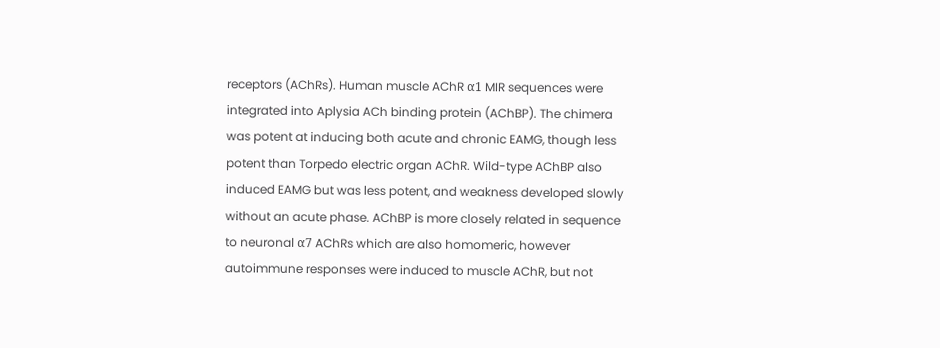receptors (AChRs). Human muscle AChR α1 MIR sequences were integrated into Aplysia ACh binding protein (AChBP). The chimera was potent at inducing both acute and chronic EAMG, though less potent than Torpedo electric organ AChR. Wild-type AChBP also induced EAMG but was less potent, and weakness developed slowly without an acute phase. AChBP is more closely related in sequence to neuronal α7 AChRs which are also homomeric, however autoimmune responses were induced to muscle AChR, but not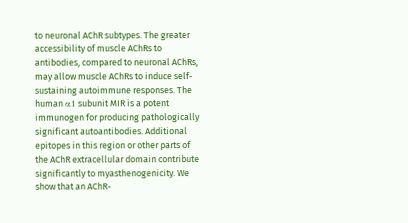to neuronal AChR subtypes. The greater accessibility of muscle AChRs to antibodies, compared to neuronal AChRs, may allow muscle AChRs to induce self-sustaining autoimmune responses. The human α1 subunit MIR is a potent immunogen for producing pathologically significant autoantibodies. Additional epitopes in this region or other parts of the AChR extracellular domain contribute significantly to myasthenogenicity. We show that an AChR-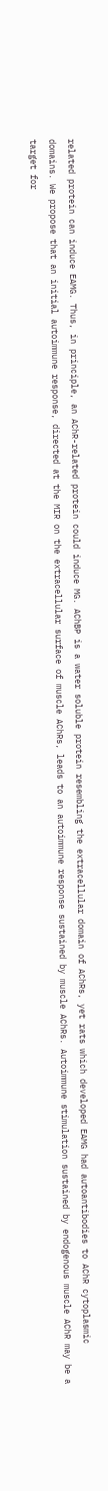related protein can induce EAMG. Thus, in principle, an AChR-related protein could induce MG. AChBP is a water soluble protein resembling the extracellular domain of AChRs, yet rats which developed EAMG had autoantibodies to AChR cytoplasmic domains. We propose that an initial autoimmune response, directed at the MIR on the extracellular surface of muscle AChRs, leads to an autoimmune response sustained by muscle AChRs. Autoimmune stimulation sustained by endogenous muscle AChR may be a target for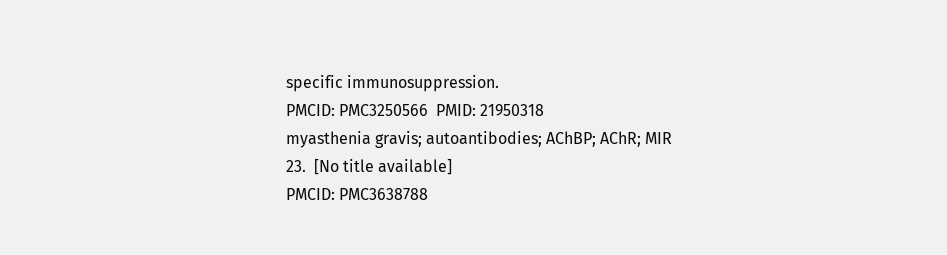specific immunosuppression.
PMCID: PMC3250566  PMID: 21950318
myasthenia gravis; autoantibodies; AChBP; AChR; MIR
23.  [No title available]
PMCID: PMC3638788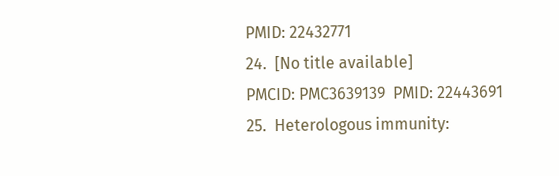PMID: 22432771
24.  [No title available]
PMCID: PMC3639139  PMID: 22443691
25.  Heterologous immunity: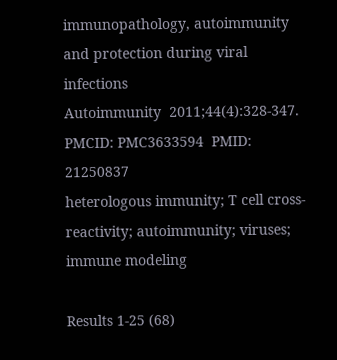immunopathology, autoimmunity and protection during viral infections
Autoimmunity  2011;44(4):328-347.
PMCID: PMC3633594  PMID: 21250837
heterologous immunity; T cell cross-reactivity; autoimmunity; viruses; immune modeling

Results 1-25 (68)